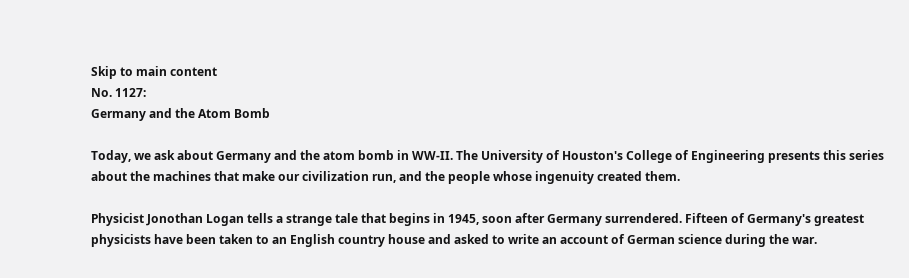Skip to main content
No. 1127:
Germany and the Atom Bomb

Today, we ask about Germany and the atom bomb in WW-II. The University of Houston's College of Engineering presents this series about the machines that make our civilization run, and the people whose ingenuity created them.

Physicist Jonothan Logan tells a strange tale that begins in 1945, soon after Germany surrendered. Fifteen of Germany's greatest physicists have been taken to an English country house and asked to write an account of German science during the war.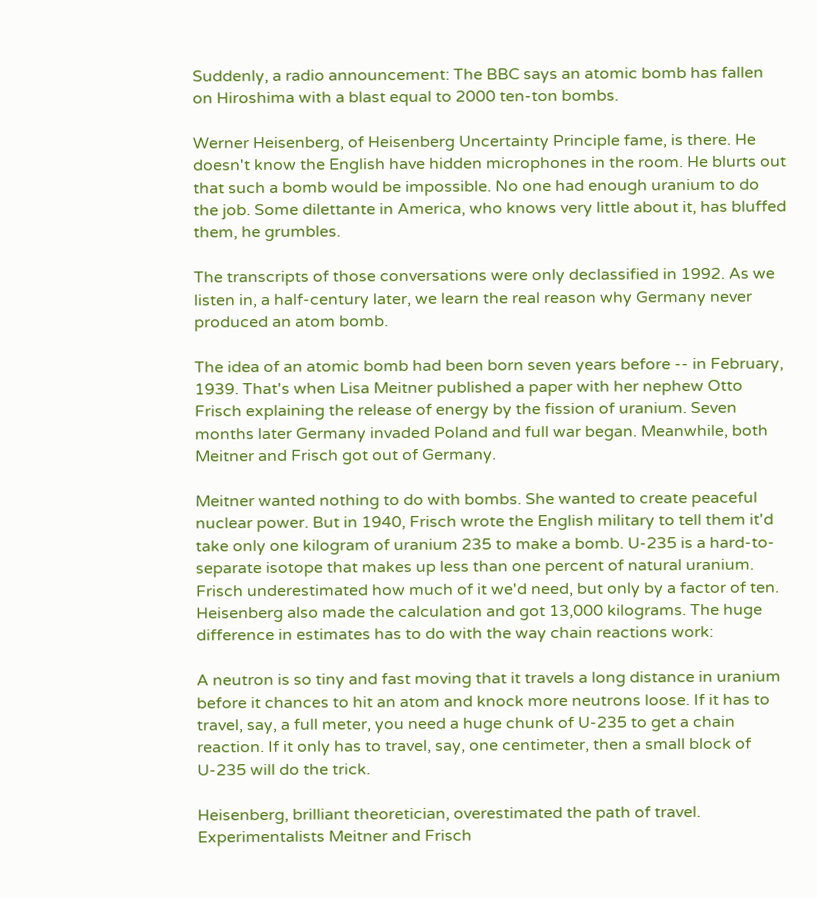Suddenly, a radio announcement: The BBC says an atomic bomb has fallen on Hiroshima with a blast equal to 2000 ten-ton bombs.

Werner Heisenberg, of Heisenberg Uncertainty Principle fame, is there. He doesn't know the English have hidden microphones in the room. He blurts out that such a bomb would be impossible. No one had enough uranium to do the job. Some dilettante in America, who knows very little about it, has bluffed them, he grumbles.

The transcripts of those conversations were only declassified in 1992. As we listen in, a half-century later, we learn the real reason why Germany never produced an atom bomb.

The idea of an atomic bomb had been born seven years before -- in February, 1939. That's when Lisa Meitner published a paper with her nephew Otto Frisch explaining the release of energy by the fission of uranium. Seven months later Germany invaded Poland and full war began. Meanwhile, both Meitner and Frisch got out of Germany.

Meitner wanted nothing to do with bombs. She wanted to create peaceful nuclear power. But in 1940, Frisch wrote the English military to tell them it'd take only one kilogram of uranium 235 to make a bomb. U-235 is a hard-to-separate isotope that makes up less than one percent of natural uranium. Frisch underestimated how much of it we'd need, but only by a factor of ten. Heisenberg also made the calculation and got 13,000 kilograms. The huge difference in estimates has to do with the way chain reactions work:

A neutron is so tiny and fast moving that it travels a long distance in uranium before it chances to hit an atom and knock more neutrons loose. If it has to travel, say, a full meter, you need a huge chunk of U-235 to get a chain reaction. If it only has to travel, say, one centimeter, then a small block of U-235 will do the trick.

Heisenberg, brilliant theoretician, overestimated the path of travel. Experimentalists Meitner and Frisch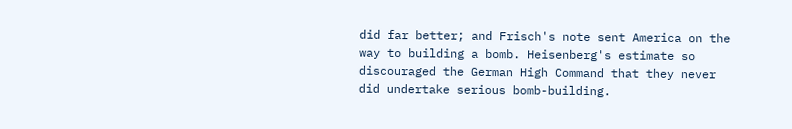did far better; and Frisch's note sent America on the way to building a bomb. Heisenberg's estimate so discouraged the German High Command that they never did undertake serious bomb-building.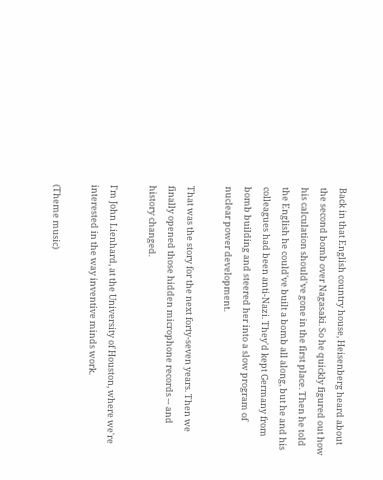Back in that English country house, Heisenberg heard about the second bomb over Nagasaki. So he quickly figured out how his calculation should've gone in the first place. Then he told the English he could've built a bomb all along, but he and his colleagues had been anti-Nazi. They'd kept Germany from bomb building and steered her into a slow program of nuclear power development.

That was the story for the next forty-seven years. Then we finally opened those hidden microphone records -- and history changed.

I'm John Lienhard, at the University of Houston, where we're interested in the way inventive minds work.

(Theme music)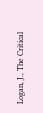Logan, J., The Critical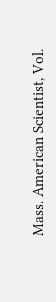Mass. American Scientist, Vol.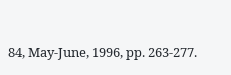84, May-June, 1996, pp. 263-277.